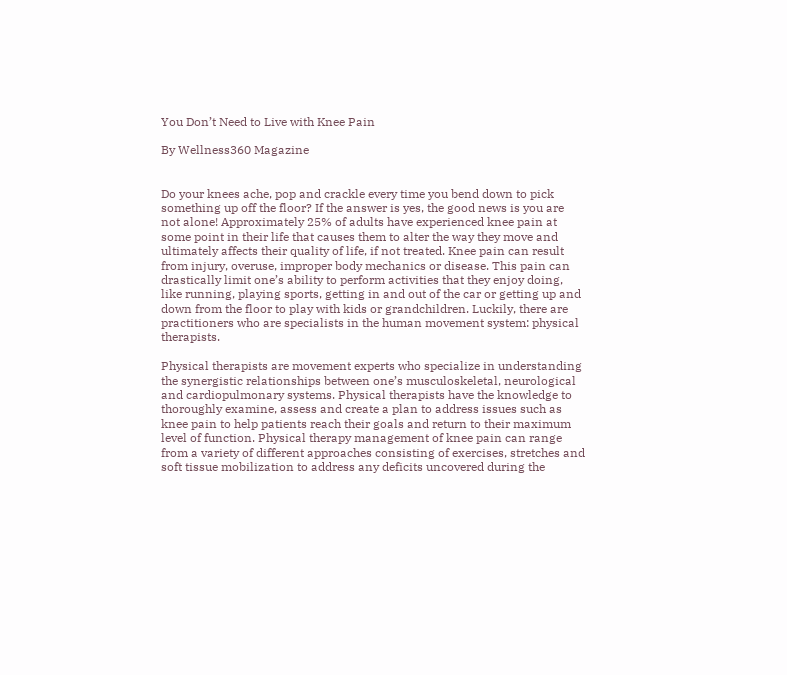You Don’t Need to Live with Knee Pain

By Wellness360 Magazine


Do your knees ache, pop and crackle every time you bend down to pick something up off the floor? If the answer is yes, the good news is you are not alone! Approximately 25% of adults have experienced knee pain at some point in their life that causes them to alter the way they move and ultimately affects their quality of life, if not treated. Knee pain can result from injury, overuse, improper body mechanics or disease. This pain can drastically limit one’s ability to perform activities that they enjoy doing, like running, playing sports, getting in and out of the car or getting up and down from the floor to play with kids or grandchildren. Luckily, there are practitioners who are specialists in the human movement system: physical therapists.

Physical therapists are movement experts who specialize in understanding the synergistic relationships between one’s musculoskeletal, neurological and cardiopulmonary systems. Physical therapists have the knowledge to thoroughly examine, assess and create a plan to address issues such as knee pain to help patients reach their goals and return to their maximum level of function. Physical therapy management of knee pain can range from a variety of different approaches consisting of exercises, stretches and soft tissue mobilization to address any deficits uncovered during the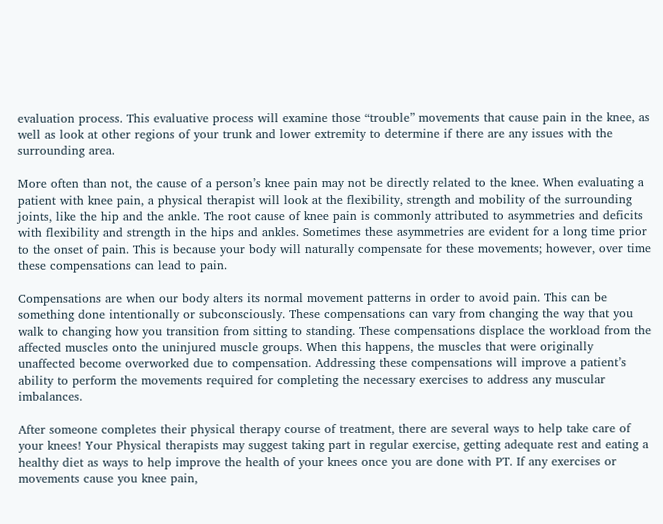evaluation process. This evaluative process will examine those “trouble” movements that cause pain in the knee, as well as look at other regions of your trunk and lower extremity to determine if there are any issues with the surrounding area.

More often than not, the cause of a person’s knee pain may not be directly related to the knee. When evaluating a patient with knee pain, a physical therapist will look at the flexibility, strength and mobility of the surrounding joints, like the hip and the ankle. The root cause of knee pain is commonly attributed to asymmetries and deficits with flexibility and strength in the hips and ankles. Sometimes these asymmetries are evident for a long time prior to the onset of pain. This is because your body will naturally compensate for these movements; however, over time these compensations can lead to pain.

Compensations are when our body alters its normal movement patterns in order to avoid pain. This can be something done intentionally or subconsciously. These compensations can vary from changing the way that you walk to changing how you transition from sitting to standing. These compensations displace the workload from the affected muscles onto the uninjured muscle groups. When this happens, the muscles that were originally unaffected become overworked due to compensation. Addressing these compensations will improve a patient’s ability to perform the movements required for completing the necessary exercises to address any muscular imbalances.

After someone completes their physical therapy course of treatment, there are several ways to help take care of your knees! Your Physical therapists may suggest taking part in regular exercise, getting adequate rest and eating a healthy diet as ways to help improve the health of your knees once you are done with PT. If any exercises or movements cause you knee pain,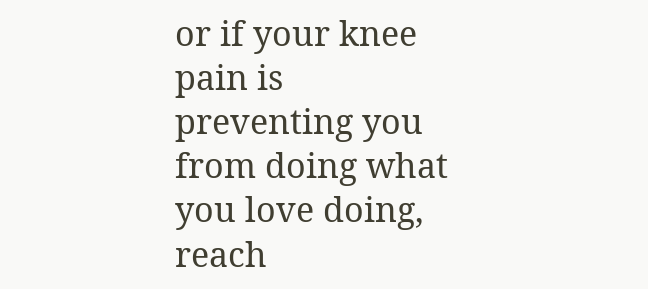or if your knee pain is preventing you from doing what you love doing, reach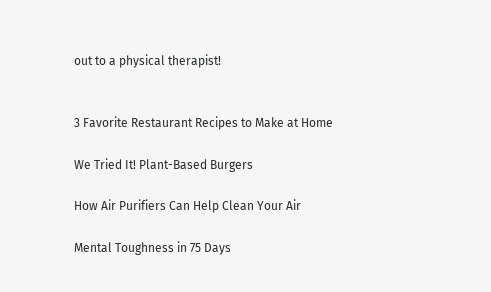out to a physical therapist!


3 Favorite Restaurant Recipes to Make at Home

We Tried It! Plant-Based Burgers

How Air Purifiers Can Help Clean Your Air

Mental Toughness in 75 Days